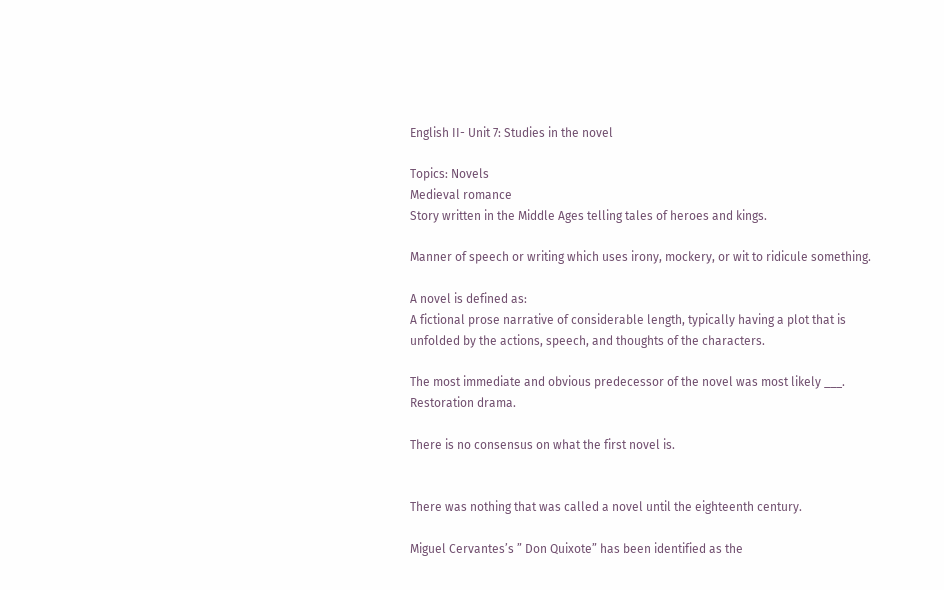English II- Unit 7: Studies in the novel

Topics: Novels
Medieval romance
Story written in the Middle Ages telling tales of heroes and kings.

Manner of speech or writing which uses irony, mockery, or wit to ridicule something.

A novel is defined as:
A fictional prose narrative of considerable length, typically having a plot that is unfolded by the actions, speech, and thoughts of the characters.

The most immediate and obvious predecessor of the novel was most likely ___.
Restoration drama.

There is no consensus on what the first novel is.


There was nothing that was called a novel until the eighteenth century.

Miguel Cervantes’s ” Don Quixote” has been identified as the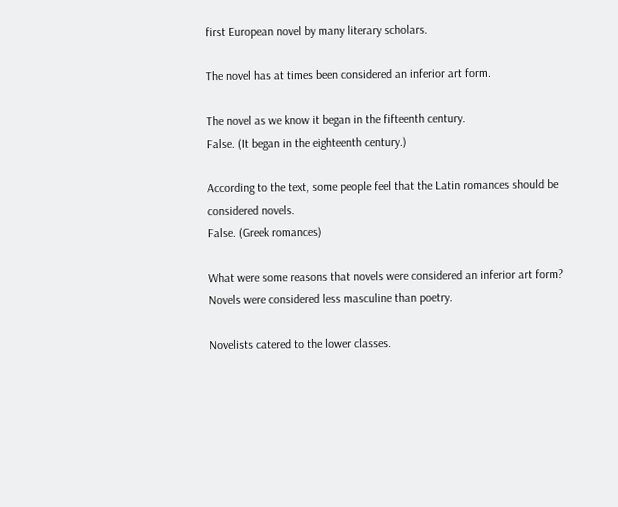first European novel by many literary scholars.

The novel has at times been considered an inferior art form.

The novel as we know it began in the fifteenth century.
False. (It began in the eighteenth century.)

According to the text, some people feel that the Latin romances should be considered novels.
False. (Greek romances)

What were some reasons that novels were considered an inferior art form?
Novels were considered less masculine than poetry.

Novelists catered to the lower classes.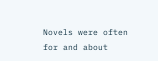Novels were often for and about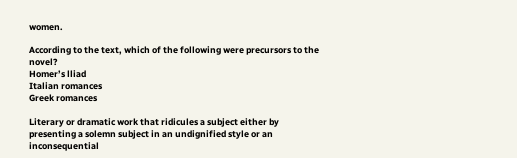women.

According to the text, which of the following were precursors to the novel?
Homer’s lliad
Italian romances
Greek romances

Literary or dramatic work that ridicules a subject either by presenting a solemn subject in an undignified style or an inconsequential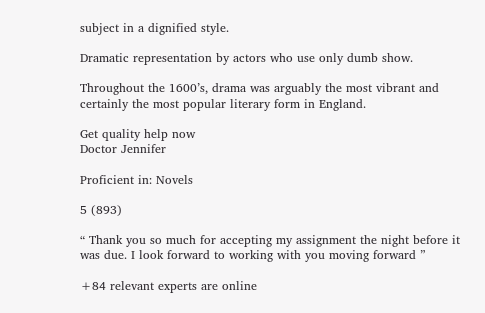subject in a dignified style.

Dramatic representation by actors who use only dumb show.

Throughout the 1600’s, drama was arguably the most vibrant and certainly the most popular literary form in England.

Get quality help now
Doctor Jennifer

Proficient in: Novels

5 (893)

“ Thank you so much for accepting my assignment the night before it was due. I look forward to working with you moving forward ”

+84 relevant experts are online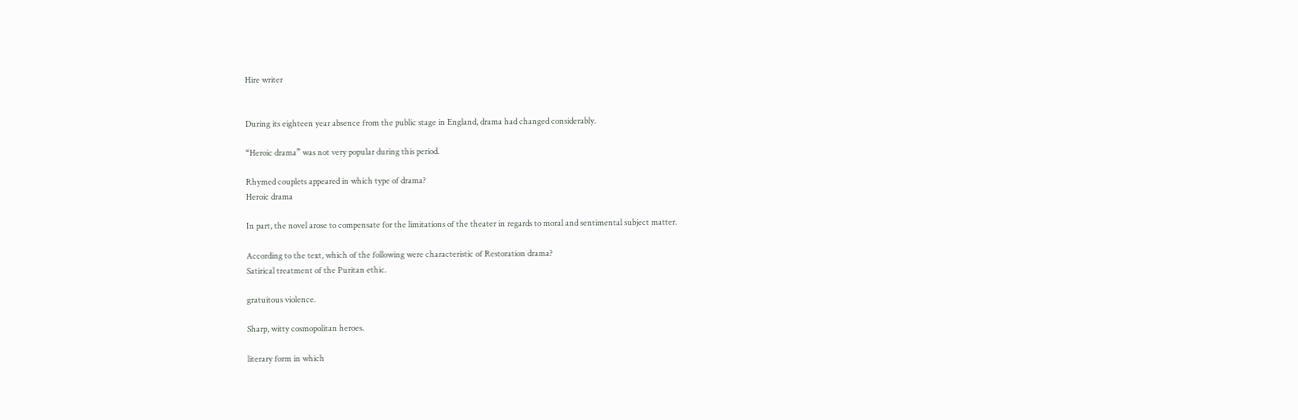Hire writer


During its eighteen year absence from the public stage in England, drama had changed considerably.

“Heroic drama” was not very popular during this period.

Rhymed couplets appeared in which type of drama?
Heroic drama

In part, the novel arose to compensate for the limitations of the theater in regards to moral and sentimental subject matter.

According to the text, which of the following were characteristic of Restoration drama?
Satirical treatment of the Puritan ethic.

gratuitous violence.

Sharp, witty cosmopolitan heroes.

literary form in which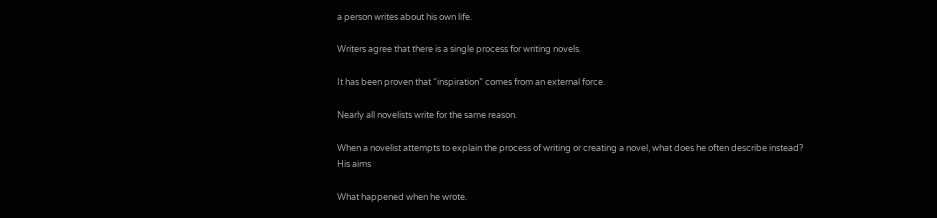a person writes about his own life.

Writers agree that there is a single process for writing novels.

It has been proven that “inspiration” comes from an external force.

Nearly all novelists write for the same reason.

When a novelist attempts to explain the process of writing or creating a novel, what does he often describe instead?
His aims

What happened when he wrote.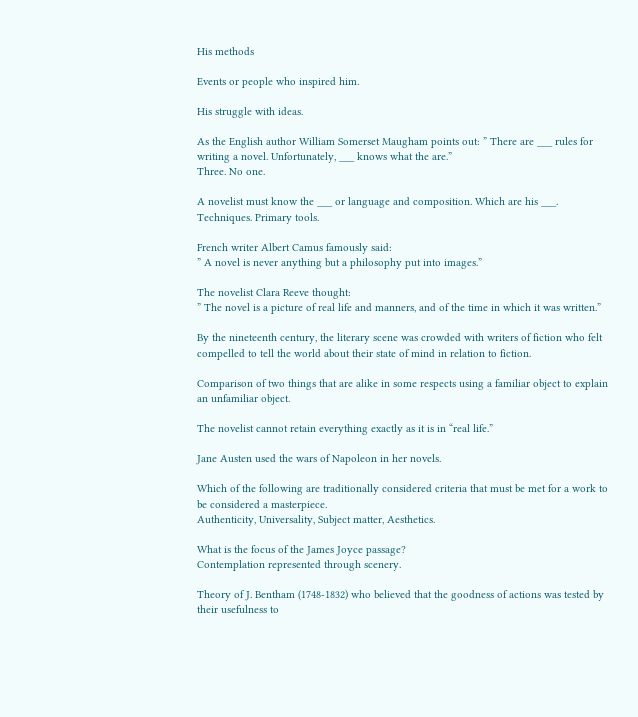His methods

Events or people who inspired him.

His struggle with ideas.

As the English author William Somerset Maugham points out: ” There are ___ rules for writing a novel. Unfortunately, ___ knows what the are.”
Three. No one.

A novelist must know the ___ or language and composition. Which are his ___.
Techniques. Primary tools.

French writer Albert Camus famously said:
” A novel is never anything but a philosophy put into images.”

The novelist Clara Reeve thought:
” The novel is a picture of real life and manners, and of the time in which it was written.”

By the nineteenth century, the literary scene was crowded with writers of fiction who felt compelled to tell the world about their state of mind in relation to fiction.

Comparison of two things that are alike in some respects using a familiar object to explain an unfamiliar object.

The novelist cannot retain everything exactly as it is in “real life.”

Jane Austen used the wars of Napoleon in her novels.

Which of the following are traditionally considered criteria that must be met for a work to be considered a masterpiece.
Authenticity, Universality, Subject matter, Aesthetics.

What is the focus of the James Joyce passage?
Contemplation represented through scenery.

Theory of J. Bentham (1748-1832) who believed that the goodness of actions was tested by their usefulness to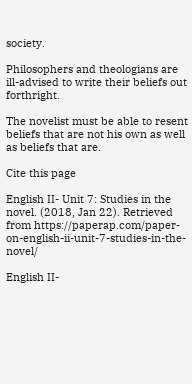society.

Philosophers and theologians are ill-advised to write their beliefs out forthright.

The novelist must be able to resent beliefs that are not his own as well as beliefs that are.

Cite this page

English II- Unit 7: Studies in the novel. (2018, Jan 22). Retrieved from https://paperap.com/paper-on-english-ii-unit-7-studies-in-the-novel/

English II-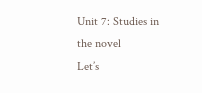Unit 7: Studies in the novel
Let’s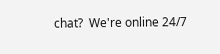chat?  We're online 24/7